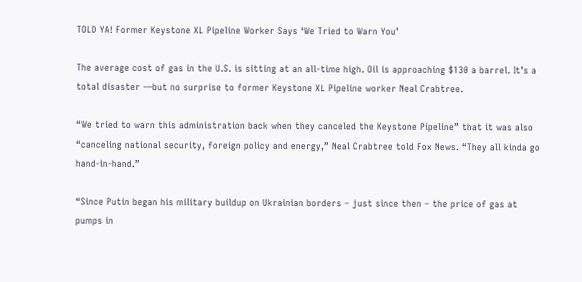TOLD YA! Former Keystone XL Pipeline Worker Says ‘We Tried to Warn You’

The average cost of gas in the U.S. is sitting at an all-time high. Oil is approaching $130 a barrel. It’s a total disaster —but no surprise to former Keystone XL Pipeline worker Neal Crabtree.

“We tried to warn this administration back when they canceled the Keystone Pipeline” that it was also “canceling national security, foreign policy and energy,” Neal Crabtree told Fox News. “They all kinda go hand-in-hand.”

“Since Putin began his military buildup on Ukrainian borders – just since then – the price of gas at pumps in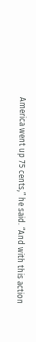America went up 75 cents,” he said. “And with this action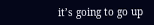it’s going to go up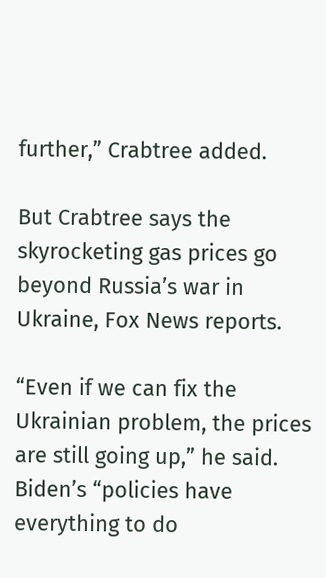further,” Crabtree added.

But Crabtree says the skyrocketing gas prices go beyond Russia’s war in Ukraine, Fox News reports.

“Even if we can fix the Ukrainian problem, the prices are still going up,” he said. Biden’s “policies have everything to do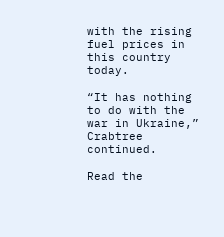with the rising fuel prices in this country today.

“It has nothing to do with the war in Ukraine,” Crabtree continued.

Read the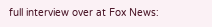full interview over at Fox News: